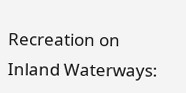Recreation on Inland Waterways: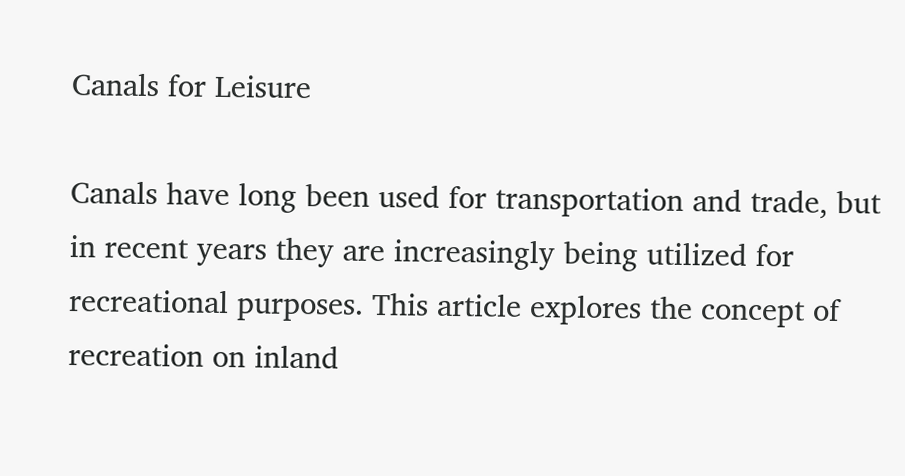Canals for Leisure

Canals have long been used for transportation and trade, but in recent years they are increasingly being utilized for recreational purposes. This article explores the concept of recreation on inland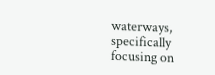waterways, specifically focusing on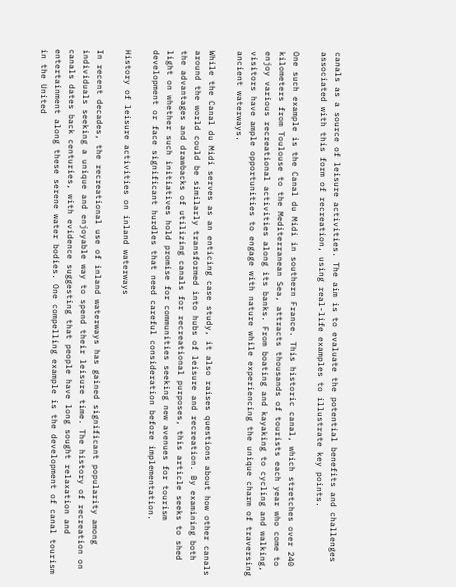canals as a source of leisure activities. The aim is to evaluate the potential benefits and challenges associated with this form of recreation, using real-life examples to illustrate key points.

One such example is the Canal du Midi in southern France. This historic canal, which stretches over 240 kilometers from Toulouse to the Mediterranean Sea, attracts thousands of tourists each year who come to enjoy various recreational activities along its banks. From boating and kayaking to cycling and walking, visitors have ample opportunities to engage with nature while experiencing the unique charm of traversing ancient waterways.

While the Canal du Midi serves as an enticing case study, it also raises questions about how other canals around the world could be similarly transformed into hubs of leisure and recreation. By examining both the advantages and drawbacks of utilizing canals for recreational purposes, this article seeks to shed light on whether such initiatives hold promise for communities seeking new avenues for tourism development or face significant hurdles that need careful consideration before implementation.

History of leisure activities on inland waterways

In recent decades, the recreational use of inland waterways has gained significant popularity among individuals seeking a unique and enjoyable way to spend their leisure time. The history of recreation on canals dates back centuries, with evidence suggesting that people have long sought relaxation and entertainment along these serene water bodies. One compelling example is the development of canal tourism in the United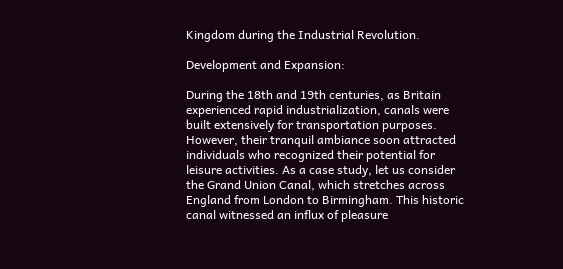Kingdom during the Industrial Revolution.

Development and Expansion:

During the 18th and 19th centuries, as Britain experienced rapid industrialization, canals were built extensively for transportation purposes. However, their tranquil ambiance soon attracted individuals who recognized their potential for leisure activities. As a case study, let us consider the Grand Union Canal, which stretches across England from London to Birmingham. This historic canal witnessed an influx of pleasure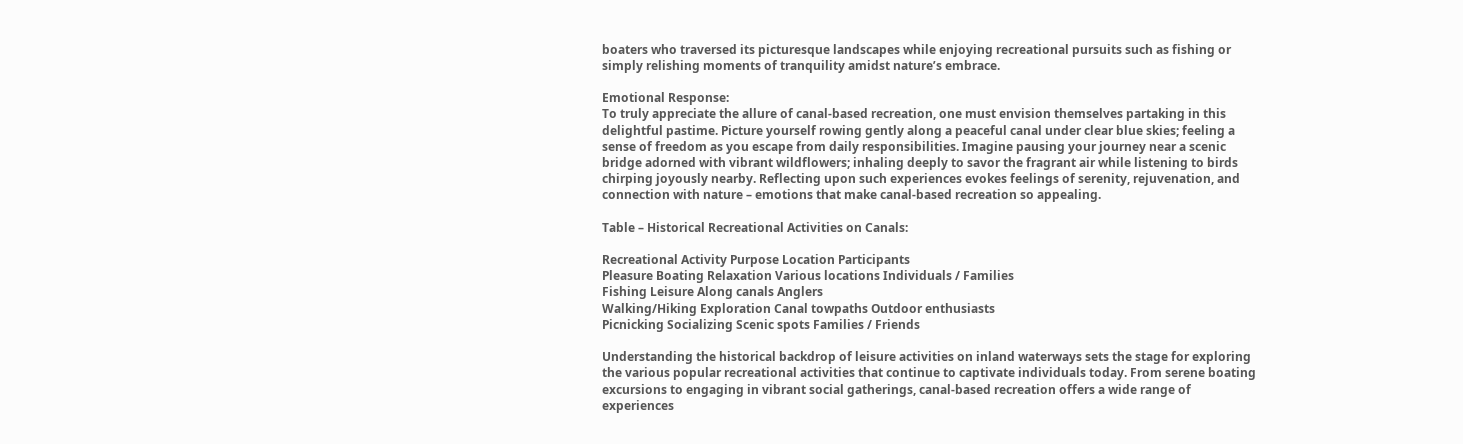boaters who traversed its picturesque landscapes while enjoying recreational pursuits such as fishing or simply relishing moments of tranquility amidst nature’s embrace.

Emotional Response:
To truly appreciate the allure of canal-based recreation, one must envision themselves partaking in this delightful pastime. Picture yourself rowing gently along a peaceful canal under clear blue skies; feeling a sense of freedom as you escape from daily responsibilities. Imagine pausing your journey near a scenic bridge adorned with vibrant wildflowers; inhaling deeply to savor the fragrant air while listening to birds chirping joyously nearby. Reflecting upon such experiences evokes feelings of serenity, rejuvenation, and connection with nature – emotions that make canal-based recreation so appealing.

Table – Historical Recreational Activities on Canals:

Recreational Activity Purpose Location Participants
Pleasure Boating Relaxation Various locations Individuals / Families
Fishing Leisure Along canals Anglers
Walking/Hiking Exploration Canal towpaths Outdoor enthusiasts
Picnicking Socializing Scenic spots Families / Friends

Understanding the historical backdrop of leisure activities on inland waterways sets the stage for exploring the various popular recreational activities that continue to captivate individuals today. From serene boating excursions to engaging in vibrant social gatherings, canal-based recreation offers a wide range of experiences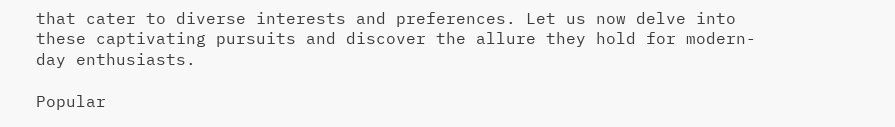that cater to diverse interests and preferences. Let us now delve into these captivating pursuits and discover the allure they hold for modern-day enthusiasts.

Popular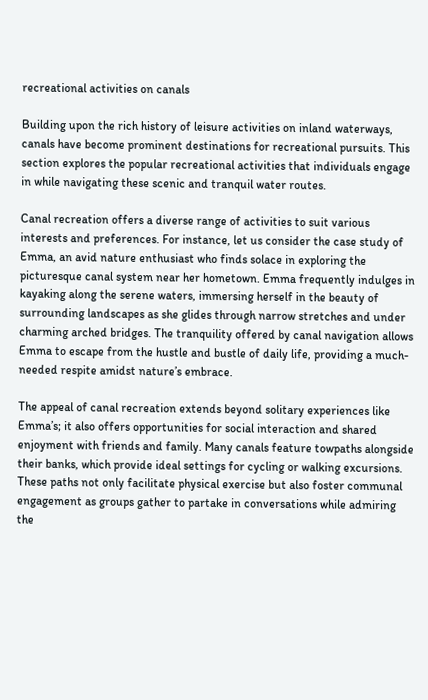recreational activities on canals

Building upon the rich history of leisure activities on inland waterways, canals have become prominent destinations for recreational pursuits. This section explores the popular recreational activities that individuals engage in while navigating these scenic and tranquil water routes.

Canal recreation offers a diverse range of activities to suit various interests and preferences. For instance, let us consider the case study of Emma, an avid nature enthusiast who finds solace in exploring the picturesque canal system near her hometown. Emma frequently indulges in kayaking along the serene waters, immersing herself in the beauty of surrounding landscapes as she glides through narrow stretches and under charming arched bridges. The tranquility offered by canal navigation allows Emma to escape from the hustle and bustle of daily life, providing a much-needed respite amidst nature’s embrace.

The appeal of canal recreation extends beyond solitary experiences like Emma’s; it also offers opportunities for social interaction and shared enjoyment with friends and family. Many canals feature towpaths alongside their banks, which provide ideal settings for cycling or walking excursions. These paths not only facilitate physical exercise but also foster communal engagement as groups gather to partake in conversations while admiring the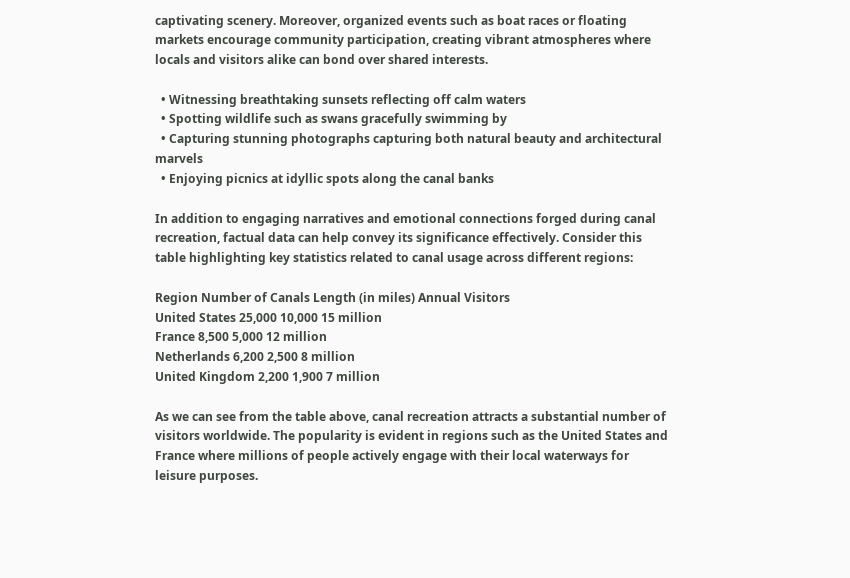captivating scenery. Moreover, organized events such as boat races or floating markets encourage community participation, creating vibrant atmospheres where locals and visitors alike can bond over shared interests.

  • Witnessing breathtaking sunsets reflecting off calm waters
  • Spotting wildlife such as swans gracefully swimming by
  • Capturing stunning photographs capturing both natural beauty and architectural marvels
  • Enjoying picnics at idyllic spots along the canal banks

In addition to engaging narratives and emotional connections forged during canal recreation, factual data can help convey its significance effectively. Consider this table highlighting key statistics related to canal usage across different regions:

Region Number of Canals Length (in miles) Annual Visitors
United States 25,000 10,000 15 million
France 8,500 5,000 12 million
Netherlands 6,200 2,500 8 million
United Kingdom 2,200 1,900 7 million

As we can see from the table above, canal recreation attracts a substantial number of visitors worldwide. The popularity is evident in regions such as the United States and France where millions of people actively engage with their local waterways for leisure purposes.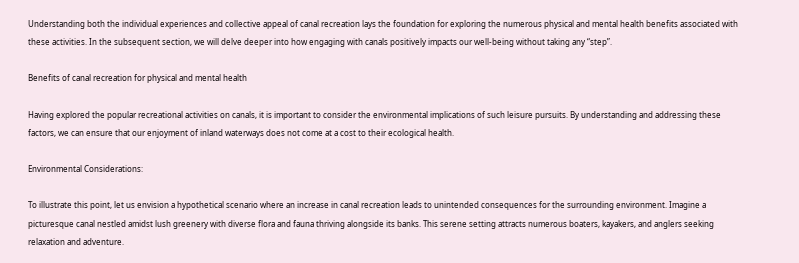Understanding both the individual experiences and collective appeal of canal recreation lays the foundation for exploring the numerous physical and mental health benefits associated with these activities. In the subsequent section, we will delve deeper into how engaging with canals positively impacts our well-being without taking any “step”.

Benefits of canal recreation for physical and mental health

Having explored the popular recreational activities on canals, it is important to consider the environmental implications of such leisure pursuits. By understanding and addressing these factors, we can ensure that our enjoyment of inland waterways does not come at a cost to their ecological health.

Environmental Considerations:

To illustrate this point, let us envision a hypothetical scenario where an increase in canal recreation leads to unintended consequences for the surrounding environment. Imagine a picturesque canal nestled amidst lush greenery with diverse flora and fauna thriving alongside its banks. This serene setting attracts numerous boaters, kayakers, and anglers seeking relaxation and adventure.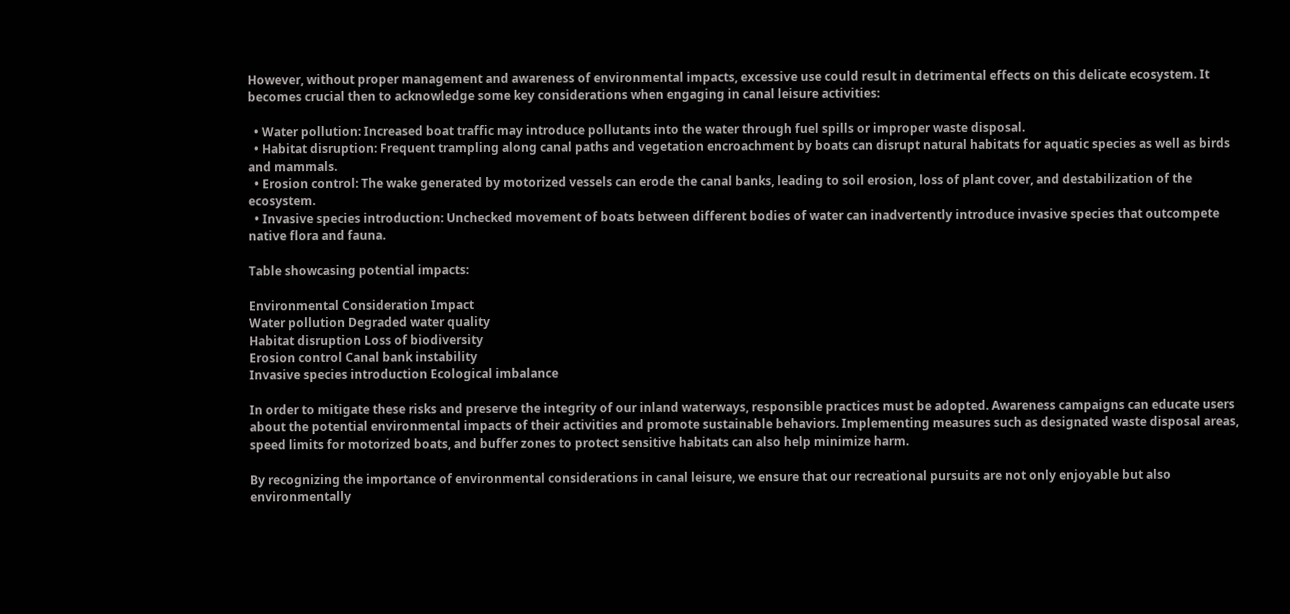However, without proper management and awareness of environmental impacts, excessive use could result in detrimental effects on this delicate ecosystem. It becomes crucial then to acknowledge some key considerations when engaging in canal leisure activities:

  • Water pollution: Increased boat traffic may introduce pollutants into the water through fuel spills or improper waste disposal.
  • Habitat disruption: Frequent trampling along canal paths and vegetation encroachment by boats can disrupt natural habitats for aquatic species as well as birds and mammals.
  • Erosion control: The wake generated by motorized vessels can erode the canal banks, leading to soil erosion, loss of plant cover, and destabilization of the ecosystem.
  • Invasive species introduction: Unchecked movement of boats between different bodies of water can inadvertently introduce invasive species that outcompete native flora and fauna.

Table showcasing potential impacts:

Environmental Consideration Impact
Water pollution Degraded water quality
Habitat disruption Loss of biodiversity
Erosion control Canal bank instability
Invasive species introduction Ecological imbalance

In order to mitigate these risks and preserve the integrity of our inland waterways, responsible practices must be adopted. Awareness campaigns can educate users about the potential environmental impacts of their activities and promote sustainable behaviors. Implementing measures such as designated waste disposal areas, speed limits for motorized boats, and buffer zones to protect sensitive habitats can also help minimize harm.

By recognizing the importance of environmental considerations in canal leisure, we ensure that our recreational pursuits are not only enjoyable but also environmentally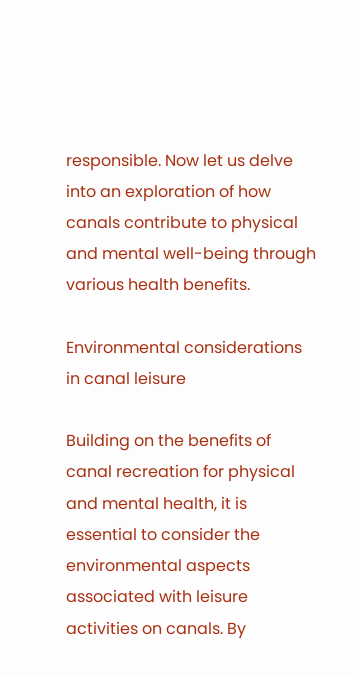responsible. Now let us delve into an exploration of how canals contribute to physical and mental well-being through various health benefits.

Environmental considerations in canal leisure

Building on the benefits of canal recreation for physical and mental health, it is essential to consider the environmental aspects associated with leisure activities on canals. By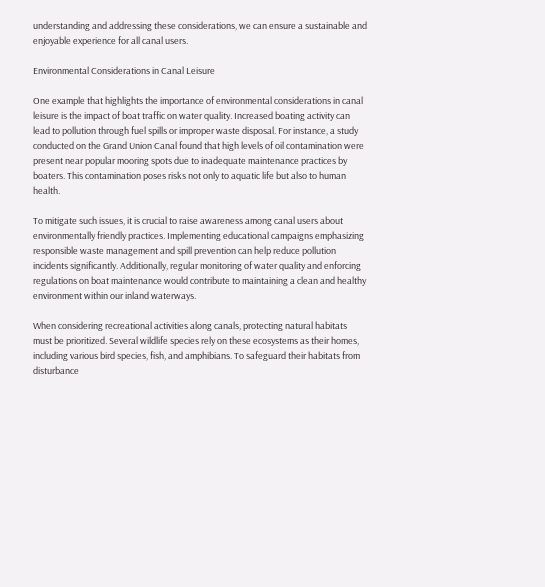understanding and addressing these considerations, we can ensure a sustainable and enjoyable experience for all canal users.

Environmental Considerations in Canal Leisure

One example that highlights the importance of environmental considerations in canal leisure is the impact of boat traffic on water quality. Increased boating activity can lead to pollution through fuel spills or improper waste disposal. For instance, a study conducted on the Grand Union Canal found that high levels of oil contamination were present near popular mooring spots due to inadequate maintenance practices by boaters. This contamination poses risks not only to aquatic life but also to human health.

To mitigate such issues, it is crucial to raise awareness among canal users about environmentally friendly practices. Implementing educational campaigns emphasizing responsible waste management and spill prevention can help reduce pollution incidents significantly. Additionally, regular monitoring of water quality and enforcing regulations on boat maintenance would contribute to maintaining a clean and healthy environment within our inland waterways.

When considering recreational activities along canals, protecting natural habitats must be prioritized. Several wildlife species rely on these ecosystems as their homes, including various bird species, fish, and amphibians. To safeguard their habitats from disturbance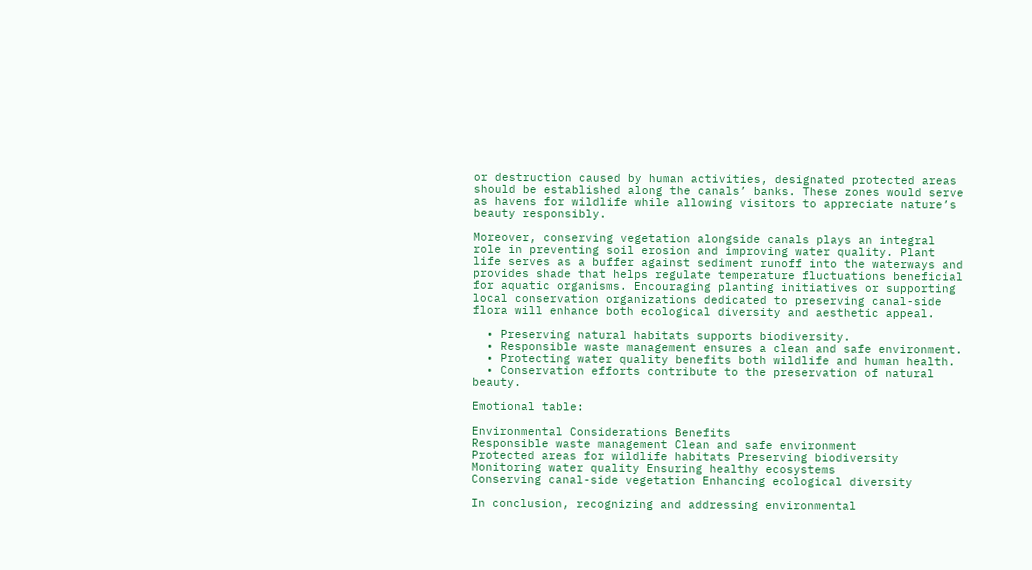or destruction caused by human activities, designated protected areas should be established along the canals’ banks. These zones would serve as havens for wildlife while allowing visitors to appreciate nature’s beauty responsibly.

Moreover, conserving vegetation alongside canals plays an integral role in preventing soil erosion and improving water quality. Plant life serves as a buffer against sediment runoff into the waterways and provides shade that helps regulate temperature fluctuations beneficial for aquatic organisms. Encouraging planting initiatives or supporting local conservation organizations dedicated to preserving canal-side flora will enhance both ecological diversity and aesthetic appeal.

  • Preserving natural habitats supports biodiversity.
  • Responsible waste management ensures a clean and safe environment.
  • Protecting water quality benefits both wildlife and human health.
  • Conservation efforts contribute to the preservation of natural beauty.

Emotional table:

Environmental Considerations Benefits
Responsible waste management Clean and safe environment
Protected areas for wildlife habitats Preserving biodiversity
Monitoring water quality Ensuring healthy ecosystems
Conserving canal-side vegetation Enhancing ecological diversity

In conclusion, recognizing and addressing environmental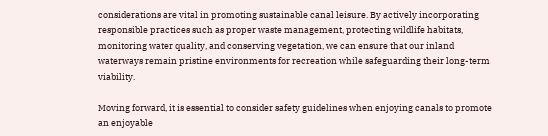considerations are vital in promoting sustainable canal leisure. By actively incorporating responsible practices such as proper waste management, protecting wildlife habitats, monitoring water quality, and conserving vegetation, we can ensure that our inland waterways remain pristine environments for recreation while safeguarding their long-term viability.

Moving forward, it is essential to consider safety guidelines when enjoying canals to promote an enjoyable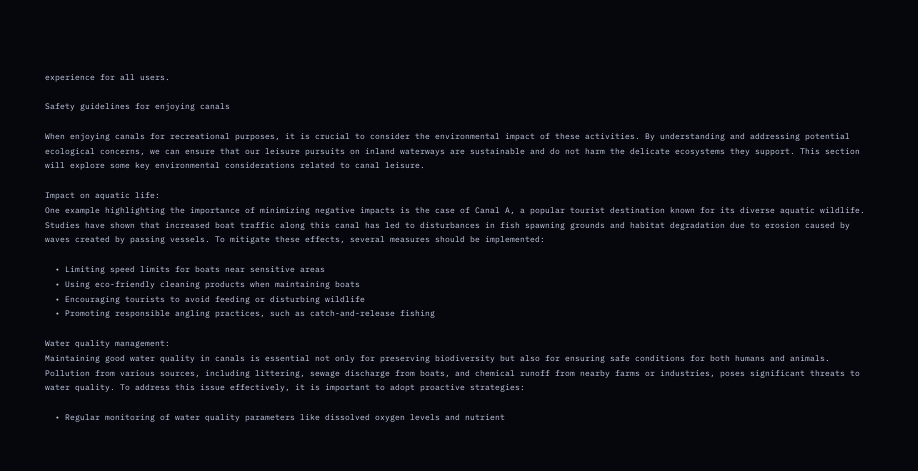experience for all users.

Safety guidelines for enjoying canals

When enjoying canals for recreational purposes, it is crucial to consider the environmental impact of these activities. By understanding and addressing potential ecological concerns, we can ensure that our leisure pursuits on inland waterways are sustainable and do not harm the delicate ecosystems they support. This section will explore some key environmental considerations related to canal leisure.

Impact on aquatic life:
One example highlighting the importance of minimizing negative impacts is the case of Canal A, a popular tourist destination known for its diverse aquatic wildlife. Studies have shown that increased boat traffic along this canal has led to disturbances in fish spawning grounds and habitat degradation due to erosion caused by waves created by passing vessels. To mitigate these effects, several measures should be implemented:

  • Limiting speed limits for boats near sensitive areas
  • Using eco-friendly cleaning products when maintaining boats
  • Encouraging tourists to avoid feeding or disturbing wildlife
  • Promoting responsible angling practices, such as catch-and-release fishing

Water quality management:
Maintaining good water quality in canals is essential not only for preserving biodiversity but also for ensuring safe conditions for both humans and animals. Pollution from various sources, including littering, sewage discharge from boats, and chemical runoff from nearby farms or industries, poses significant threats to water quality. To address this issue effectively, it is important to adopt proactive strategies:

  • Regular monitoring of water quality parameters like dissolved oxygen levels and nutrient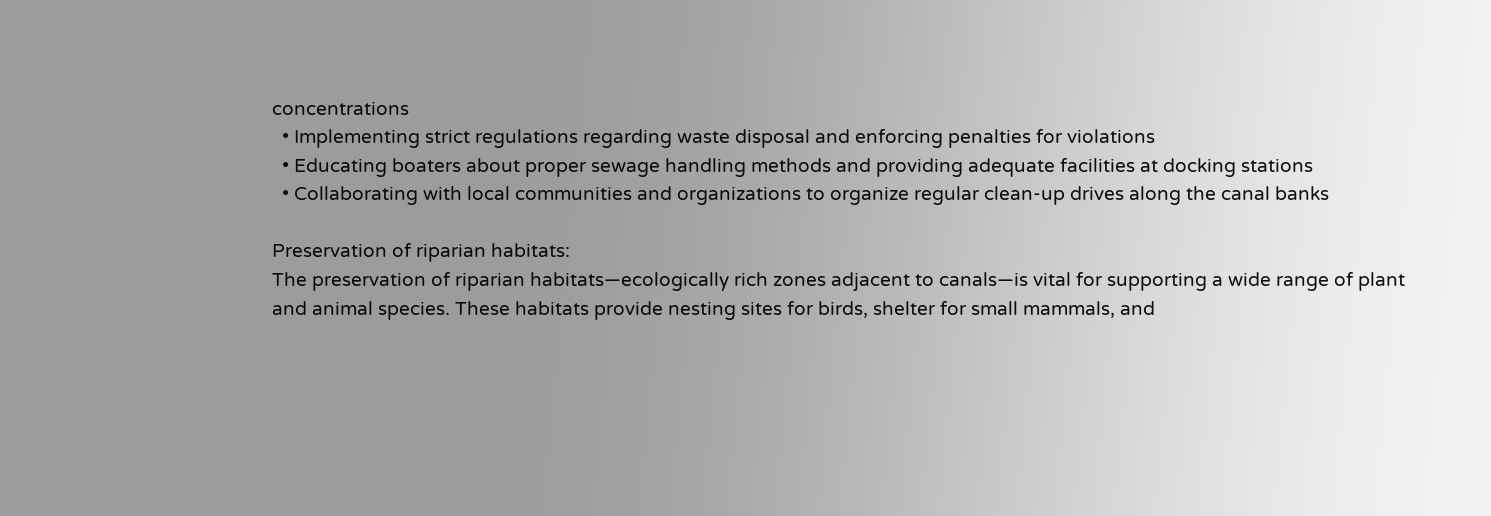concentrations
  • Implementing strict regulations regarding waste disposal and enforcing penalties for violations
  • Educating boaters about proper sewage handling methods and providing adequate facilities at docking stations
  • Collaborating with local communities and organizations to organize regular clean-up drives along the canal banks

Preservation of riparian habitats:
The preservation of riparian habitats—ecologically rich zones adjacent to canals—is vital for supporting a wide range of plant and animal species. These habitats provide nesting sites for birds, shelter for small mammals, and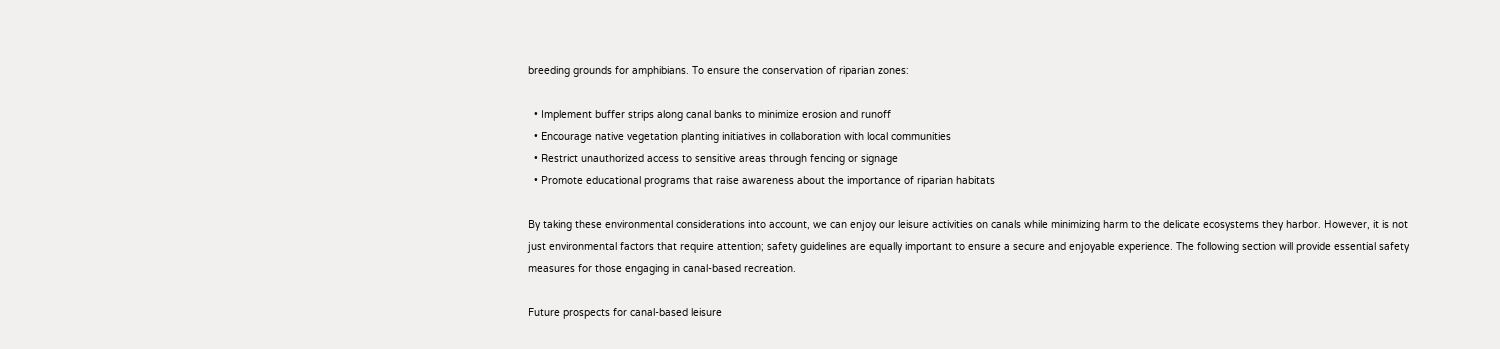breeding grounds for amphibians. To ensure the conservation of riparian zones:

  • Implement buffer strips along canal banks to minimize erosion and runoff
  • Encourage native vegetation planting initiatives in collaboration with local communities
  • Restrict unauthorized access to sensitive areas through fencing or signage
  • Promote educational programs that raise awareness about the importance of riparian habitats

By taking these environmental considerations into account, we can enjoy our leisure activities on canals while minimizing harm to the delicate ecosystems they harbor. However, it is not just environmental factors that require attention; safety guidelines are equally important to ensure a secure and enjoyable experience. The following section will provide essential safety measures for those engaging in canal-based recreation.

Future prospects for canal-based leisure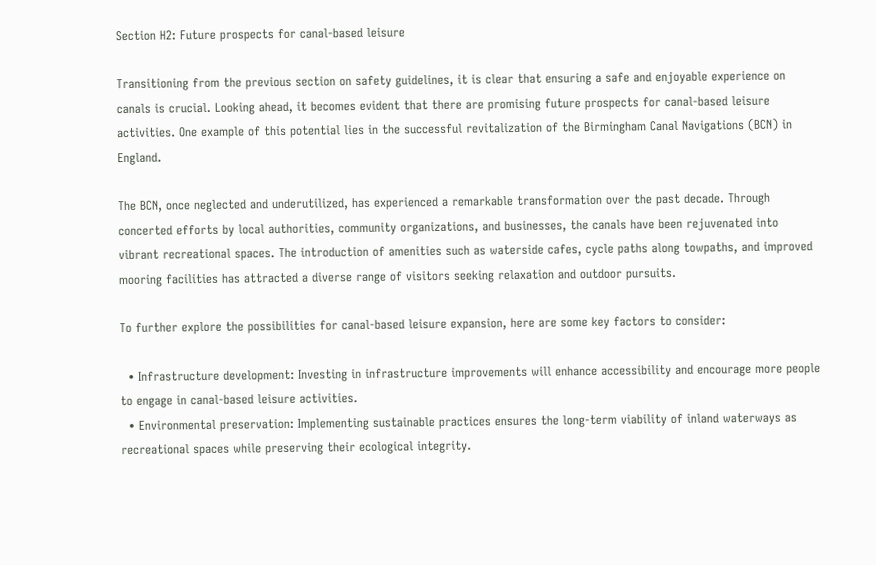Section H2: Future prospects for canal-based leisure

Transitioning from the previous section on safety guidelines, it is clear that ensuring a safe and enjoyable experience on canals is crucial. Looking ahead, it becomes evident that there are promising future prospects for canal-based leisure activities. One example of this potential lies in the successful revitalization of the Birmingham Canal Navigations (BCN) in England.

The BCN, once neglected and underutilized, has experienced a remarkable transformation over the past decade. Through concerted efforts by local authorities, community organizations, and businesses, the canals have been rejuvenated into vibrant recreational spaces. The introduction of amenities such as waterside cafes, cycle paths along towpaths, and improved mooring facilities has attracted a diverse range of visitors seeking relaxation and outdoor pursuits.

To further explore the possibilities for canal-based leisure expansion, here are some key factors to consider:

  • Infrastructure development: Investing in infrastructure improvements will enhance accessibility and encourage more people to engage in canal-based leisure activities.
  • Environmental preservation: Implementing sustainable practices ensures the long-term viability of inland waterways as recreational spaces while preserving their ecological integrity.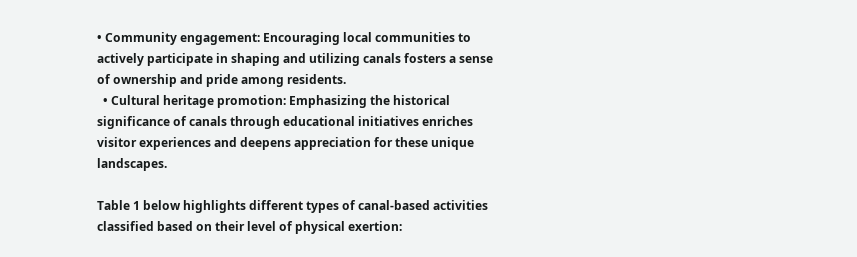• Community engagement: Encouraging local communities to actively participate in shaping and utilizing canals fosters a sense of ownership and pride among residents.
  • Cultural heritage promotion: Emphasizing the historical significance of canals through educational initiatives enriches visitor experiences and deepens appreciation for these unique landscapes.

Table 1 below highlights different types of canal-based activities classified based on their level of physical exertion: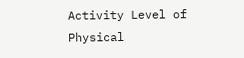Activity Level of Physical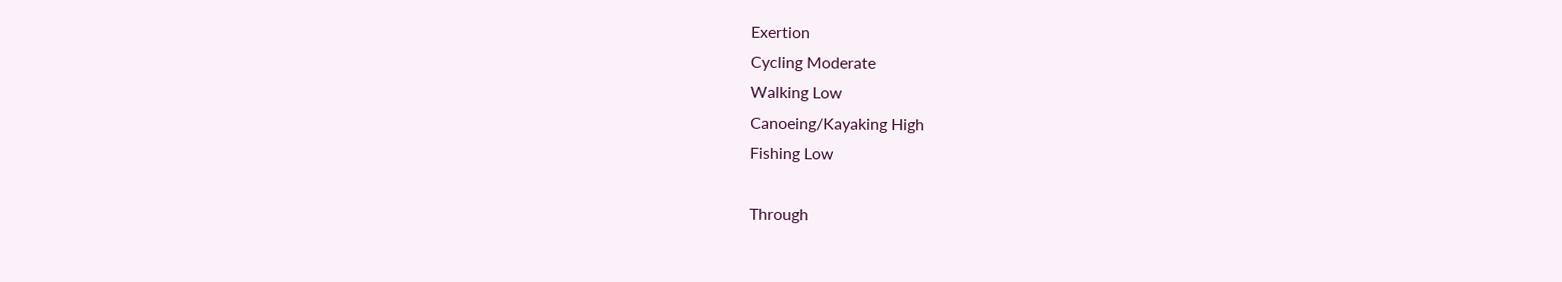Exertion
Cycling Moderate
Walking Low
Canoeing/Kayaking High
Fishing Low

Through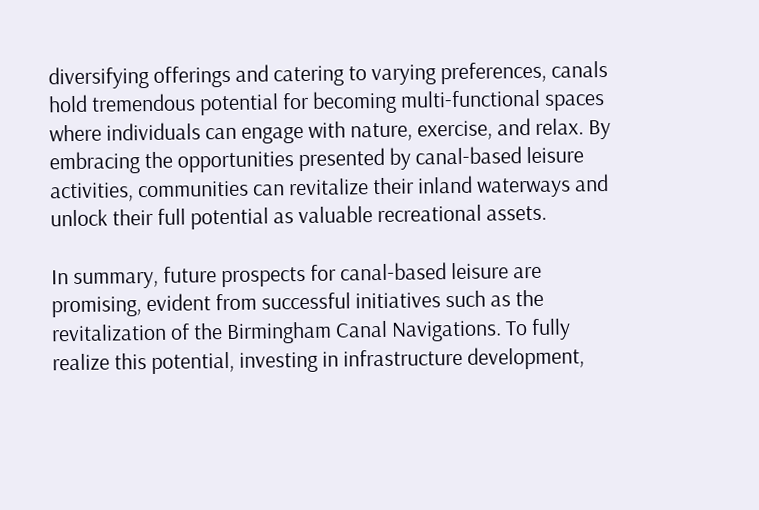diversifying offerings and catering to varying preferences, canals hold tremendous potential for becoming multi-functional spaces where individuals can engage with nature, exercise, and relax. By embracing the opportunities presented by canal-based leisure activities, communities can revitalize their inland waterways and unlock their full potential as valuable recreational assets.

In summary, future prospects for canal-based leisure are promising, evident from successful initiatives such as the revitalization of the Birmingham Canal Navigations. To fully realize this potential, investing in infrastructure development,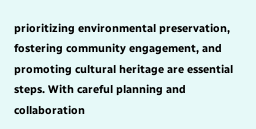prioritizing environmental preservation, fostering community engagement, and promoting cultural heritage are essential steps. With careful planning and collaboration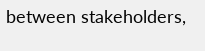between stakeholders,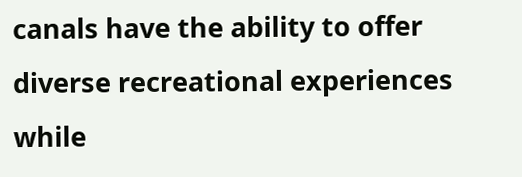canals have the ability to offer diverse recreational experiences while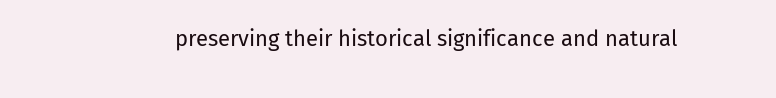preserving their historical significance and natural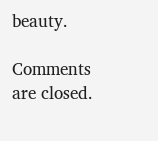beauty.

Comments are closed.